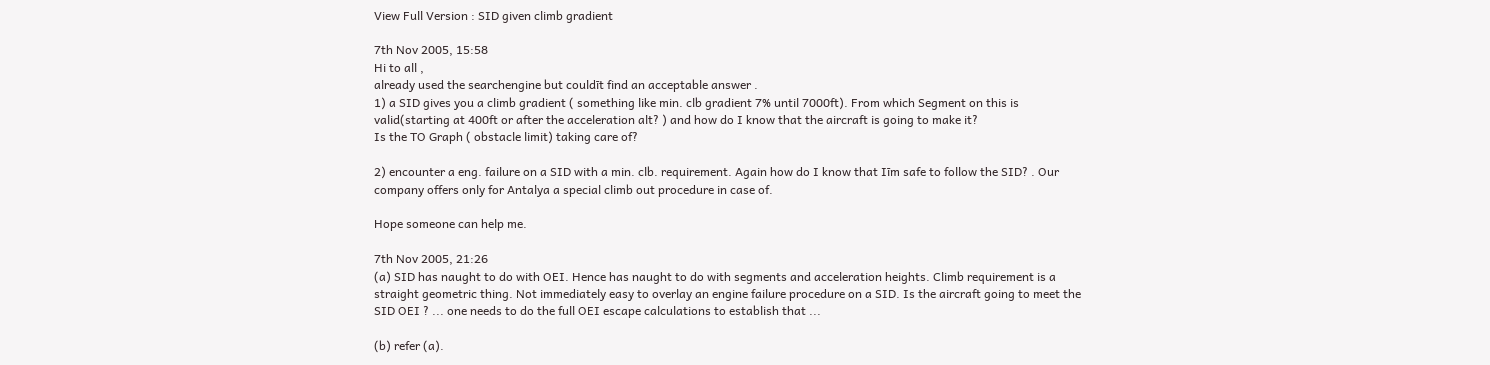View Full Version : SID given climb gradient

7th Nov 2005, 15:58
Hi to all ,
already used the searchengine but couldīt find an acceptable answer .
1) a SID gives you a climb gradient ( something like min. clb gradient 7% until 7000ft). From which Segment on this is valid(starting at 400ft or after the acceleration alt? ) and how do I know that the aircraft is going to make it?
Is the TO Graph ( obstacle limit) taking care of?

2) encounter a eng. failure on a SID with a min. clb. requirement. Again how do I know that Iīm safe to follow the SID? . Our company offers only for Antalya a special climb out procedure in case of.

Hope someone can help me.

7th Nov 2005, 21:26
(a) SID has naught to do with OEI. Hence has naught to do with segments and acceleration heights. Climb requirement is a straight geometric thing. Not immediately easy to overlay an engine failure procedure on a SID. Is the aircraft going to meet the SID OEI ? ... one needs to do the full OEI escape calculations to establish that ...

(b) refer (a).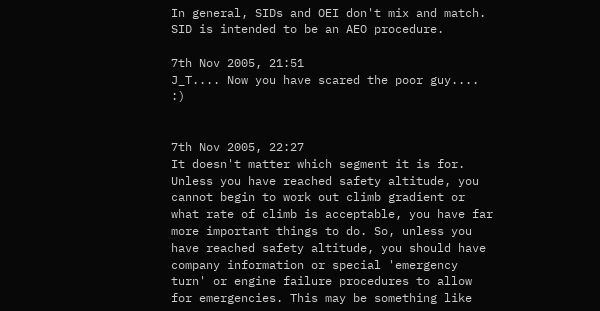In general, SIDs and OEI don't mix and match. SID is intended to be an AEO procedure.

7th Nov 2005, 21:51
J_T.... Now you have scared the poor guy.... :)


7th Nov 2005, 22:27
It doesn't matter which segment it is for. Unless you have reached safety altitude, you cannot begin to work out climb gradient or what rate of climb is acceptable, you have far more important things to do. So, unless you have reached safety altitude, you should have company information or special 'emergency turn' or engine failure procedures to allow for emergencies. This may be something like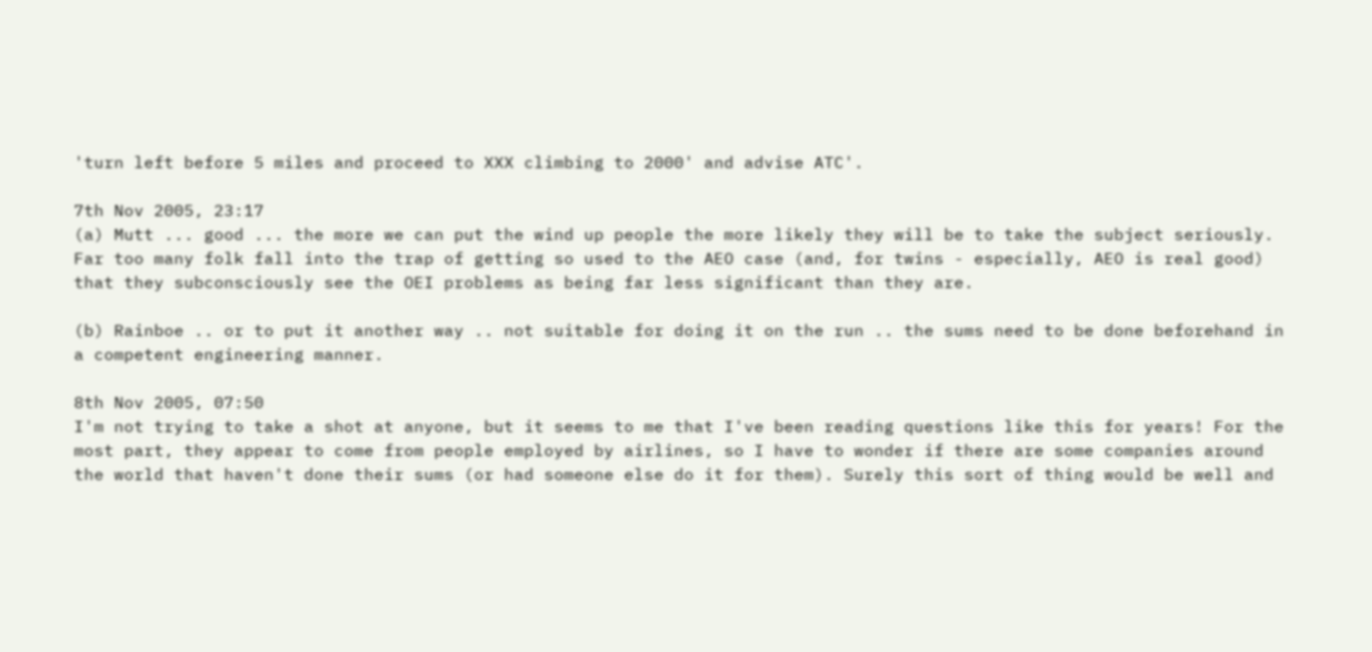'turn left before 5 miles and proceed to XXX climbing to 2000' and advise ATC'.

7th Nov 2005, 23:17
(a) Mutt ... good ... the more we can put the wind up people the more likely they will be to take the subject seriously. Far too many folk fall into the trap of getting so used to the AEO case (and, for twins - especially, AEO is real good) that they subconsciously see the OEI problems as being far less significant than they are.

(b) Rainboe .. or to put it another way .. not suitable for doing it on the run .. the sums need to be done beforehand in a competent engineering manner.

8th Nov 2005, 07:50
I'm not trying to take a shot at anyone, but it seems to me that I've been reading questions like this for years! For the most part, they appear to come from people employed by airlines, so I have to wonder if there are some companies around the world that haven't done their sums (or had someone else do it for them). Surely this sort of thing would be well and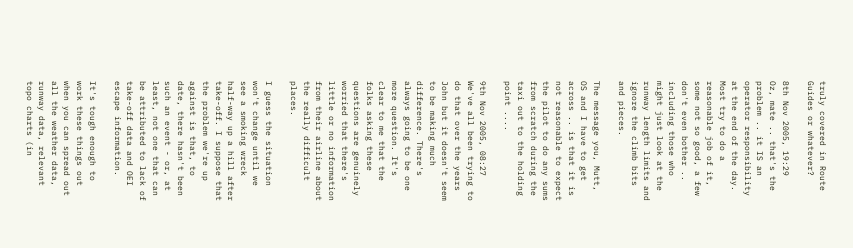truly covered in Route Guides or whatever?

8th Nov 2005, 19:29
Oz, mate .. that's the problem .. it IS an operator responsibility at the end of the day. Most try to do a reasonable job of it, some not so good, a few don't even bother .. including those who might just look at the runway length limits and ignore the climb bits and pieces.

The message you, Mutt, OS and I have to get across .. is that it is not reasonable to expect the pilot to do any sums from scratch during the taxi out to the holding point ....

9th Nov 2005, 08:27
We've all been trying to do that over the years John but it doesn't seem to be making much difference. There's always going to be one more question. It's clear to me that the folks asking these questions are genuinely worried that there's little or no information from their airline about the really difficult places.

I guess the situation won't change until we see a smoking wreck half-way up a hill after take-off. I suppose that the problem we're up against is that, to date, there hasn't been such an event - or, at least, not one that can be attributed to lack of take-off data and OEI escape information.

It's tough enough to work these things out when you can spread out all the weather data, runway data, relevant topo charts (in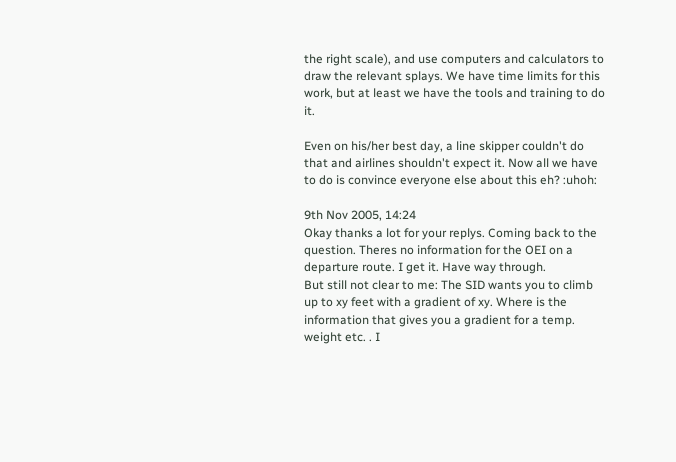the right scale), and use computers and calculators to draw the relevant splays. We have time limits for this work, but at least we have the tools and training to do it.

Even on his/her best day, a line skipper couldn't do that and airlines shouldn't expect it. Now all we have to do is convince everyone else about this eh? :uhoh:

9th Nov 2005, 14:24
Okay thanks a lot for your replys. Coming back to the question. Theres no information for the OEI on a departure route. I get it. Have way through.
But still not clear to me: The SID wants you to climb up to xy feet with a gradient of xy. Where is the information that gives you a gradient for a temp. weight etc. . I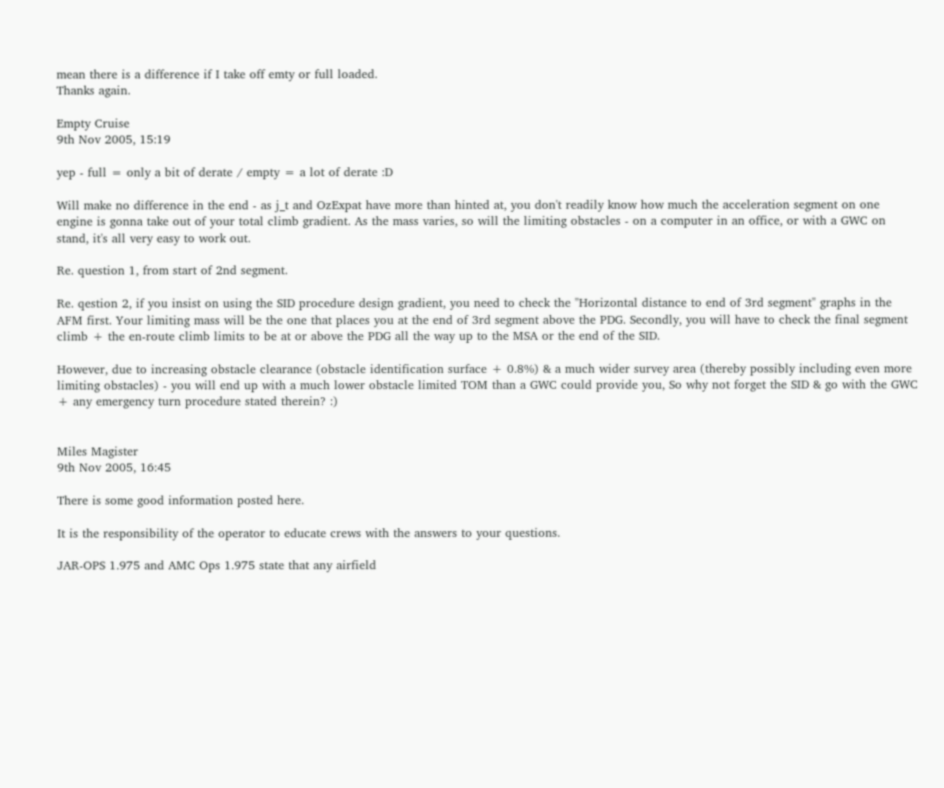mean there is a difference if I take off emty or full loaded.
Thanks again.

Empty Cruise
9th Nov 2005, 15:19

yep - full = only a bit of derate / empty = a lot of derate :D

Will make no difference in the end - as j_t and OzExpat have more than hinted at, you don't readily know how much the acceleration segment on one engine is gonna take out of your total climb gradient. As the mass varies, so will the limiting obstacles - on a computer in an office, or with a GWC on stand, it's all very easy to work out.

Re. question 1, from start of 2nd segment.

Re. qestion 2, if you insist on using the SID procedure design gradient, you need to check the "Horizontal distance to end of 3rd segment" graphs in the AFM first. Your limiting mass will be the one that places you at the end of 3rd segment above the PDG. Secondly, you will have to check the final segment climb + the en-route climb limits to be at or above the PDG all the way up to the MSA or the end of the SID.

However, due to increasing obstacle clearance (obstacle identification surface + 0.8%) & a much wider survey area (thereby possibly including even more limiting obstacles) - you will end up with a much lower obstacle limited TOM than a GWC could provide you, So why not forget the SID & go with the GWC + any emergency turn procedure stated therein? :)


Miles Magister
9th Nov 2005, 16:45

There is some good information posted here.

It is the responsibility of the operator to educate crews with the answers to your questions.

JAR-OPS 1.975 and AMC Ops 1.975 state that any airfield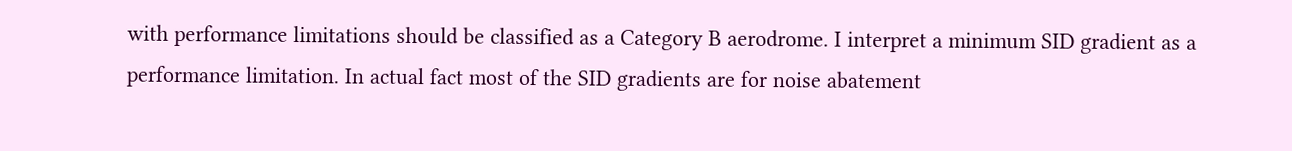with performance limitations should be classified as a Category B aerodrome. I interpret a minimum SID gradient as a performance limitation. In actual fact most of the SID gradients are for noise abatement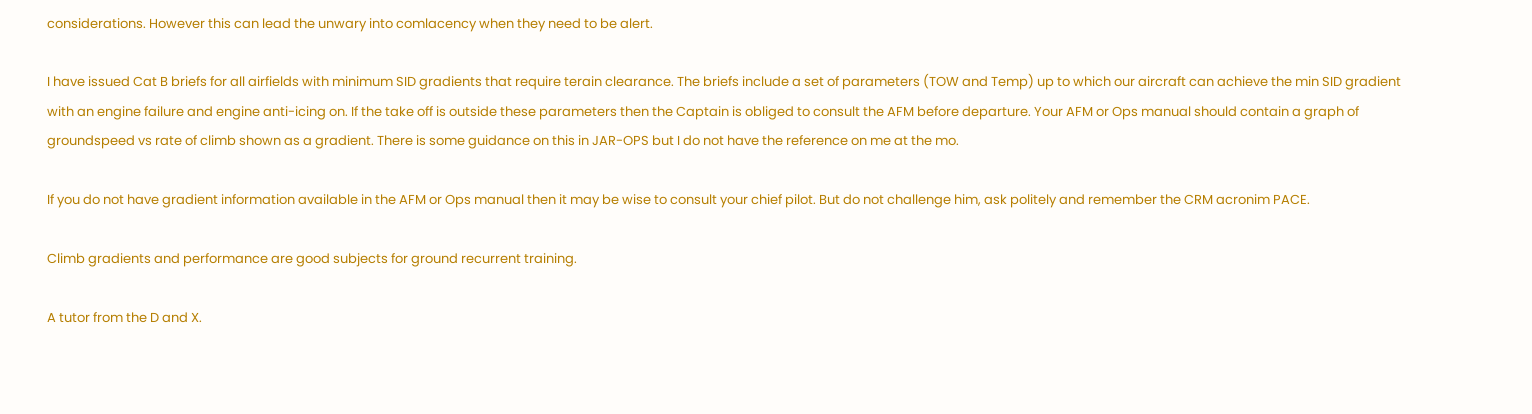considerations. However this can lead the unwary into comlacency when they need to be alert.

I have issued Cat B briefs for all airfields with minimum SID gradients that require terain clearance. The briefs include a set of parameters (TOW and Temp) up to which our aircraft can achieve the min SID gradient with an engine failure and engine anti-icing on. If the take off is outside these parameters then the Captain is obliged to consult the AFM before departure. Your AFM or Ops manual should contain a graph of groundspeed vs rate of climb shown as a gradient. There is some guidance on this in JAR-OPS but I do not have the reference on me at the mo.

If you do not have gradient information available in the AFM or Ops manual then it may be wise to consult your chief pilot. But do not challenge him, ask politely and remember the CRM acronim PACE.

Climb gradients and performance are good subjects for ground recurrent training.

A tutor from the D and X.